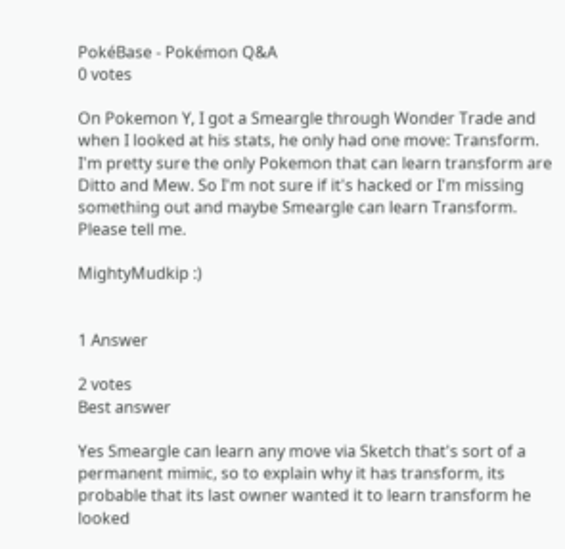PokéBase - Pokémon Q&A
0 votes

On Pokemon Y, I got a Smeargle through Wonder Trade and when I looked at his stats, he only had one move: Transform. I'm pretty sure the only Pokemon that can learn transform are Ditto and Mew. So I'm not sure if it's hacked or I'm missing something out and maybe Smeargle can learn Transform. Please tell me.

MightyMudkip :)


1 Answer

2 votes
Best answer

Yes Smeargle can learn any move via Sketch that's sort of a permanent mimic, so to explain why it has transform, its probable that its last owner wanted it to learn transform he looked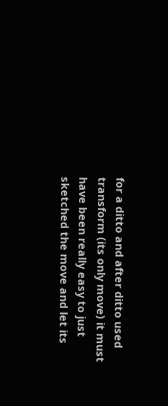for a ditto and after ditto used transform (its only move) it must have been really easy to just sketched the move and let its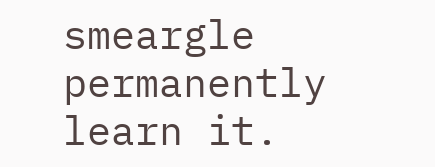smeargle permanently learn it.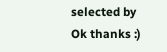selected by
Ok thanks :)